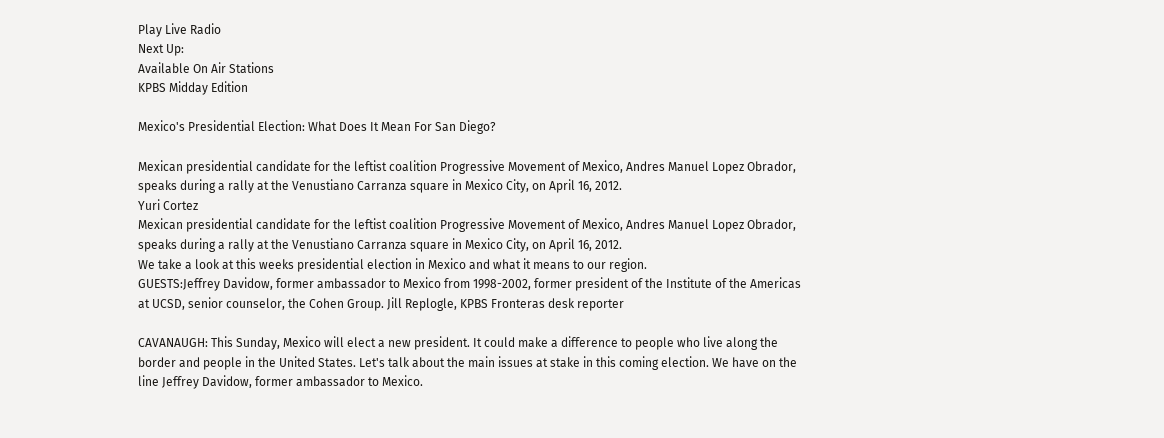Play Live Radio
Next Up:
Available On Air Stations
KPBS Midday Edition

Mexico's Presidential Election: What Does It Mean For San Diego?

Mexican presidential candidate for the leftist coalition Progressive Movement of Mexico, Andres Manuel Lopez Obrador, speaks during a rally at the Venustiano Carranza square in Mexico City, on April 16, 2012.
Yuri Cortez
Mexican presidential candidate for the leftist coalition Progressive Movement of Mexico, Andres Manuel Lopez Obrador, speaks during a rally at the Venustiano Carranza square in Mexico City, on April 16, 2012.
We take a look at this weeks presidential election in Mexico and what it means to our region.
GUESTS:Jeffrey Davidow, former ambassador to Mexico from 1998-2002, former president of the Institute of the Americas at UCSD, senior counselor, the Cohen Group. Jill Replogle, KPBS Fronteras desk reporter

CAVANAUGH: This Sunday, Mexico will elect a new president. It could make a difference to people who live along the border and people in the United States. Let's talk about the main issues at stake in this coming election. We have on the line Jeffrey Davidow, former ambassador to Mexico.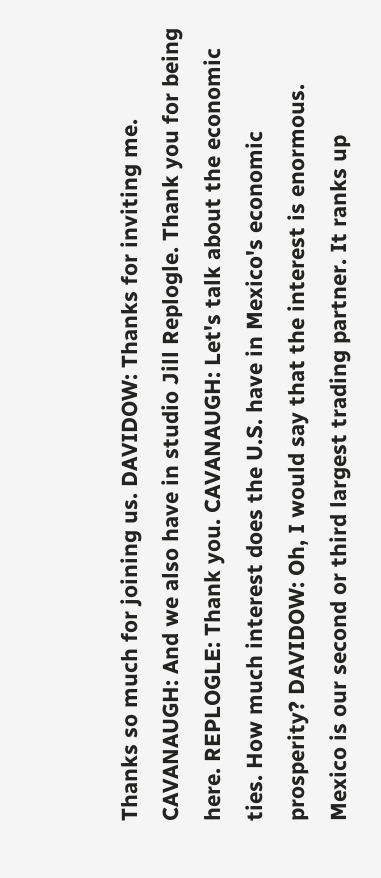Thanks so much for joining us. DAVIDOW: Thanks for inviting me. CAVANAUGH: And we also have in studio Jill Replogle. Thank you for being here. REPLOGLE: Thank you. CAVANAUGH: Let's talk about the economic ties. How much interest does the U.S. have in Mexico's economic prosperity? DAVIDOW: Oh, I would say that the interest is enormous. Mexico is our second or third largest trading partner. It ranks up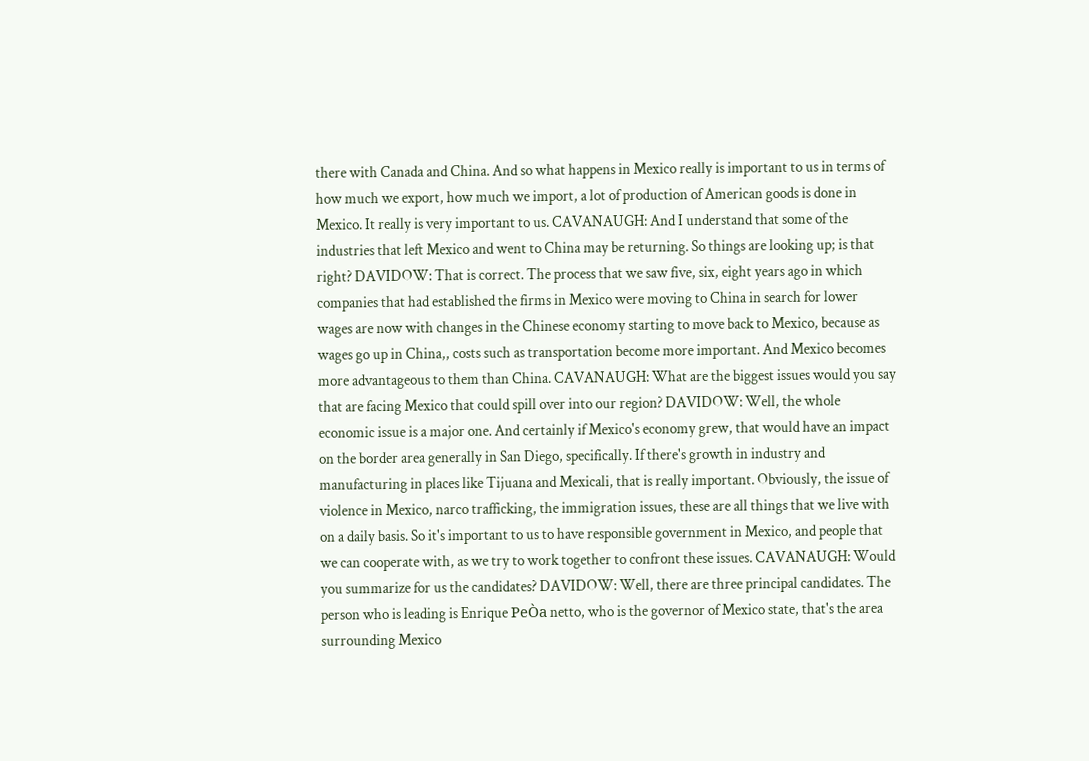there with Canada and China. And so what happens in Mexico really is important to us in terms of how much we export, how much we import, a lot of production of American goods is done in Mexico. It really is very important to us. CAVANAUGH: And I understand that some of the industries that left Mexico and went to China may be returning. So things are looking up; is that right? DAVIDOW: That is correct. The process that we saw five, six, eight years ago in which companies that had established the firms in Mexico were moving to China in search for lower wages are now with changes in the Chinese economy starting to move back to Mexico, because as wages go up in China,, costs such as transportation become more important. And Mexico becomes more advantageous to them than China. CAVANAUGH: What are the biggest issues would you say that are facing Mexico that could spill over into our region? DAVIDOW: Well, the whole economic issue is a major one. And certainly if Mexico's economy grew, that would have an impact on the border area generally in San Diego, specifically. If there's growth in industry and manufacturing in places like Tijuana and Mexicali, that is really important. Obviously, the issue of violence in Mexico, narco trafficking, the immigration issues, these are all things that we live with on a daily basis. So it's important to us to have responsible government in Mexico, and people that we can cooperate with, as we try to work together to confront these issues. CAVANAUGH: Would you summarize for us the candidates? DAVIDOW: Well, there are three principal candidates. The person who is leading is Enrique PeÒa netto, who is the governor of Mexico state, that's the area surrounding Mexico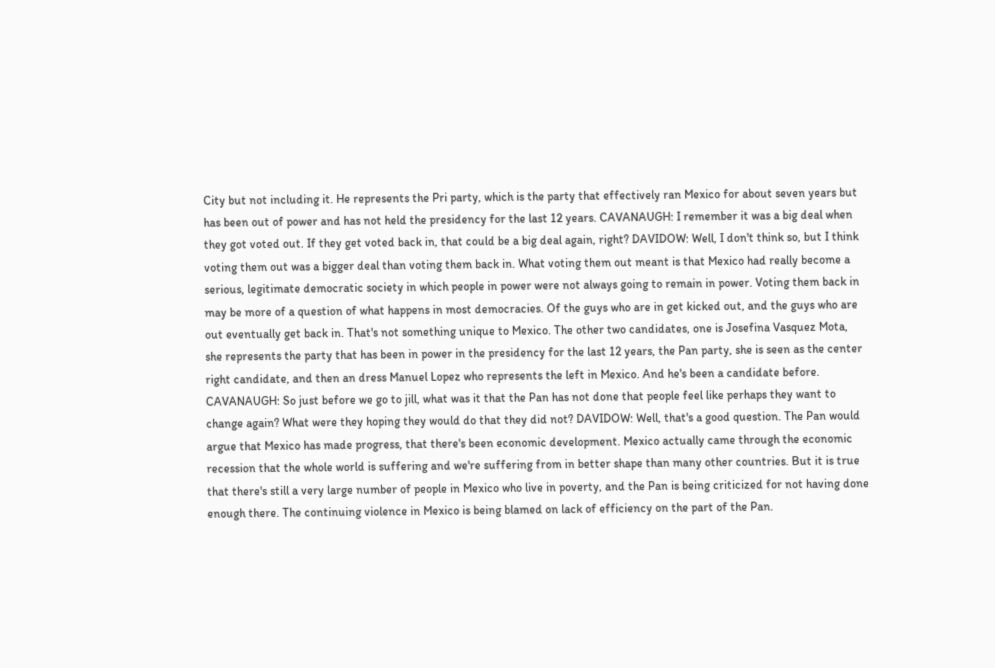City but not including it. He represents the Pri party, which is the party that effectively ran Mexico for about seven years but has been out of power and has not held the presidency for the last 12 years. CAVANAUGH: I remember it was a big deal when they got voted out. If they get voted back in, that could be a big deal again, right? DAVIDOW: Well, I don't think so, but I think voting them out was a bigger deal than voting them back in. What voting them out meant is that Mexico had really become a serious, legitimate democratic society in which people in power were not always going to remain in power. Voting them back in may be more of a question of what happens in most democracies. Of the guys who are in get kicked out, and the guys who are out eventually get back in. That's not something unique to Mexico. The other two candidates, one is Josefina Vasquez Mota, she represents the party that has been in power in the presidency for the last 12 years, the Pan party, she is seen as the center right candidate, and then an dress Manuel Lopez who represents the left in Mexico. And he's been a candidate before. CAVANAUGH: So just before we go to jill, what was it that the Pan has not done that people feel like perhaps they want to change again? What were they hoping they would do that they did not? DAVIDOW: Well, that's a good question. The Pan would argue that Mexico has made progress, that there's been economic development. Mexico actually came through the economic recession that the whole world is suffering and we're suffering from in better shape than many other countries. But it is true that there's still a very large number of people in Mexico who live in poverty, and the Pan is being criticized for not having done enough there. The continuing violence in Mexico is being blamed on lack of efficiency on the part of the Pan.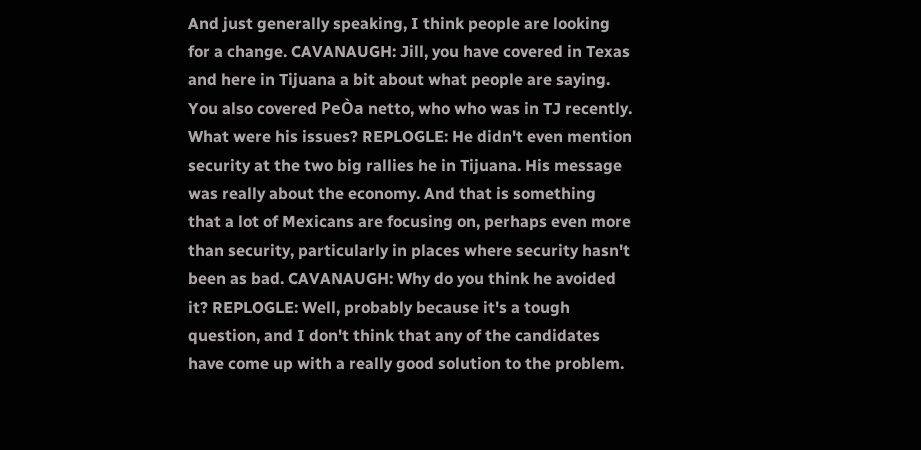And just generally speaking, I think people are looking for a change. CAVANAUGH: Jill, you have covered in Texas and here in Tijuana a bit about what people are saying. You also covered PeÒa netto, who who was in TJ recently. What were his issues? REPLOGLE: He didn't even mention security at the two big rallies he in Tijuana. His message was really about the economy. And that is something that a lot of Mexicans are focusing on, perhaps even more than security, particularly in places where security hasn't been as bad. CAVANAUGH: Why do you think he avoided it? REPLOGLE: Well, probably because it's a tough question, and I don't think that any of the candidates have come up with a really good solution to the problem.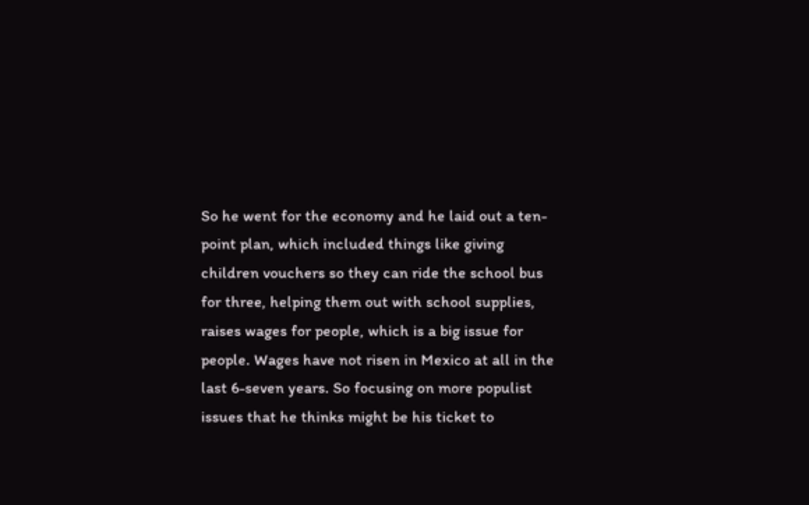So he went for the economy and he laid out a ten-point plan, which included things like giving children vouchers so they can ride the school bus for three, helping them out with school supplies, raises wages for people, which is a big issue for people. Wages have not risen in Mexico at all in the last 6-seven years. So focusing on more populist issues that he thinks might be his ticket to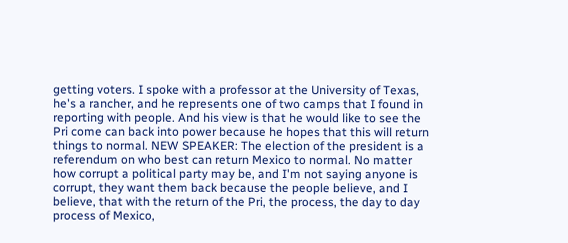getting voters. I spoke with a professor at the University of Texas, he's a rancher, and he represents one of two camps that I found in reporting with people. And his view is that he would like to see the Pri come can back into power because he hopes that this will return things to normal. NEW SPEAKER: The election of the president is a referendum on who best can return Mexico to normal. No matter how corrupt a political party may be, and I'm not saying anyone is corrupt, they want them back because the people believe, and I believe, that with the return of the Pri, the process, the day to day process of Mexico,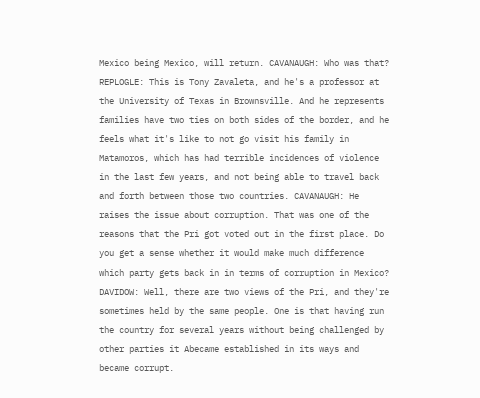Mexico being Mexico, will return. CAVANAUGH: Who was that? REPLOGLE: This is Tony Zavaleta, and he's a professor at the University of Texas in Brownsville. And he represents families have two ties on both sides of the border, and he feels what it's like to not go visit his family in Matamoros, which has had terrible incidences of violence in the last few years, and not being able to travel back and forth between those two countries. CAVANAUGH: He raises the issue about corruption. That was one of the reasons that the Pri got voted out in the first place. Do you get a sense whether it would make much difference which party gets back in in terms of corruption in Mexico? DAVIDOW: Well, there are two views of the Pri, and they're sometimes held by the same people. One is that having run the country for several years without being challenged by other parties it Abecame established in its ways and became corrupt.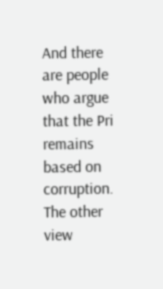And there are people who argue that the Pri remains based on corruption. The other view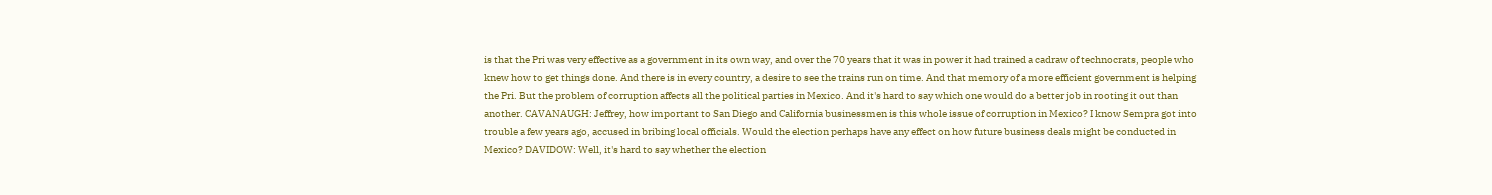is that the Pri was very effective as a government in its own way, and over the 70 years that it was in power it had trained a cadraw of technocrats, people who knew how to get things done. And there is in every country, a desire to see the trains run on time. And that memory of a more efficient government is helping the Pri. But the problem of corruption affects all the political parties in Mexico. And it's hard to say which one would do a better job in rooting it out than another. CAVANAUGH: Jeffrey, how important to San Diego and California businessmen is this whole issue of corruption in Mexico? I know Sempra got into trouble a few years ago, accused in bribing local officials. Would the election perhaps have any effect on how future business deals might be conducted in Mexico? DAVIDOW: Well, it's hard to say whether the election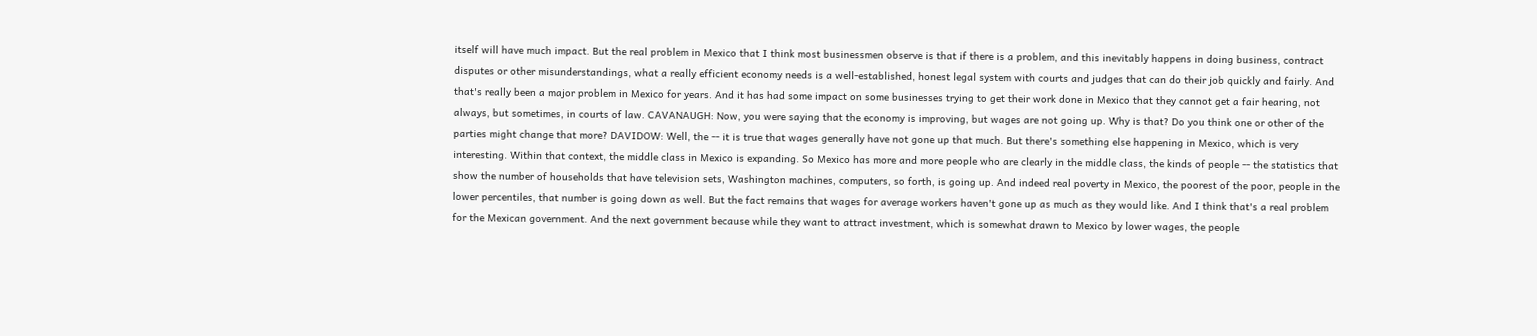itself will have much impact. But the real problem in Mexico that I think most businessmen observe is that if there is a problem, and this inevitably happens in doing business, contract disputes or other misunderstandings, what a really efficient economy needs is a well-established, honest legal system with courts and judges that can do their job quickly and fairly. And that's really been a major problem in Mexico for years. And it has had some impact on some businesses trying to get their work done in Mexico that they cannot get a fair hearing, not always, but sometimes, in courts of law. CAVANAUGH: Now, you were saying that the economy is improving, but wages are not going up. Why is that? Do you think one or other of the parties might change that more? DAVIDOW: Well, the -- it is true that wages generally have not gone up that much. But there's something else happening in Mexico, which is very interesting. Within that context, the middle class in Mexico is expanding. So Mexico has more and more people who are clearly in the middle class, the kinds of people -- the statistics that show the number of households that have television sets, Washington machines, computers, so forth, is going up. And indeed real poverty in Mexico, the poorest of the poor, people in the lower percentiles, that number is going down as well. But the fact remains that wages for average workers haven't gone up as much as they would like. And I think that's a real problem for the Mexican government. And the next government because while they want to attract investment, which is somewhat drawn to Mexico by lower wages, the people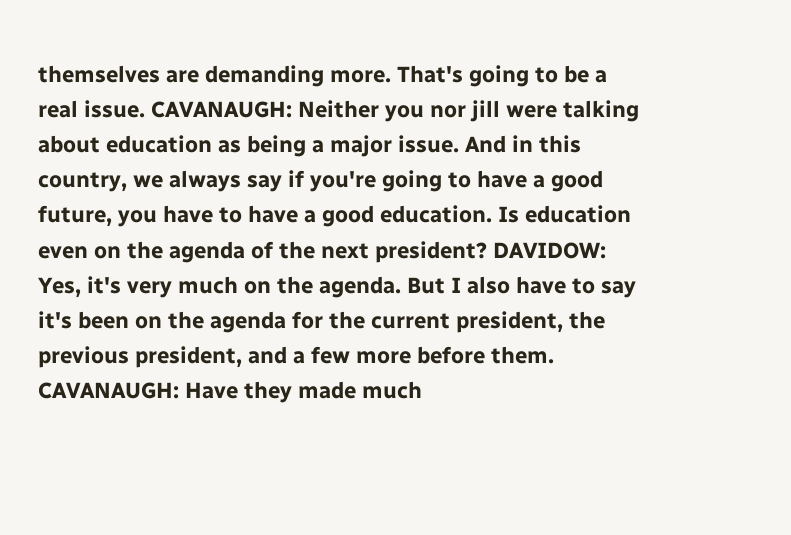themselves are demanding more. That's going to be a real issue. CAVANAUGH: Neither you nor jill were talking about education as being a major issue. And in this country, we always say if you're going to have a good future, you have to have a good education. Is education even on the agenda of the next president? DAVIDOW: Yes, it's very much on the agenda. But I also have to say it's been on the agenda for the current president, the previous president, and a few more before them. CAVANAUGH: Have they made much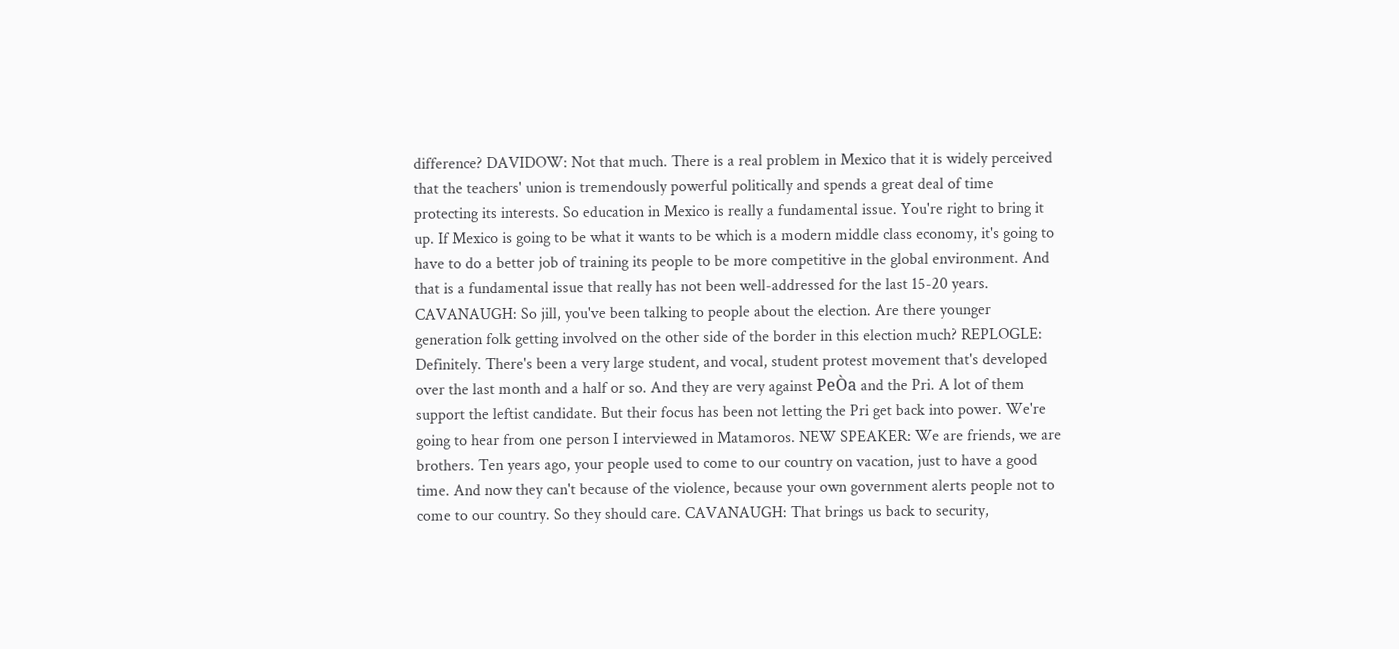difference? DAVIDOW: Not that much. There is a real problem in Mexico that it is widely perceived that the teachers' union is tremendously powerful politically and spends a great deal of time protecting its interests. So education in Mexico is really a fundamental issue. You're right to bring it up. If Mexico is going to be what it wants to be which is a modern middle class economy, it's going to have to do a better job of training its people to be more competitive in the global environment. And that is a fundamental issue that really has not been well-addressed for the last 15-20 years. CAVANAUGH: So jill, you've been talking to people about the election. Are there younger generation folk getting involved on the other side of the border in this election much? REPLOGLE: Definitely. There's been a very large student, and vocal, student protest movement that's developed over the last month and a half or so. And they are very against PeÒa and the Pri. A lot of them support the leftist candidate. But their focus has been not letting the Pri get back into power. We're going to hear from one person I interviewed in Matamoros. NEW SPEAKER: We are friends, we are brothers. Ten years ago, your people used to come to our country on vacation, just to have a good time. And now they can't because of the violence, because your own government alerts people not to come to our country. So they should care. CAVANAUGH: That brings us back to security,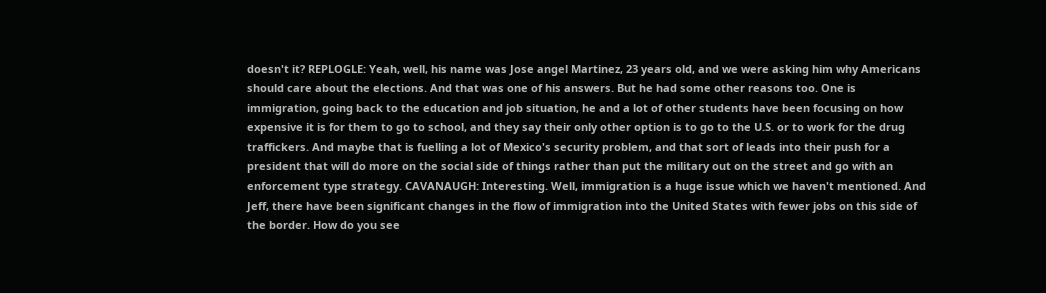doesn't it? REPLOGLE: Yeah, well, his name was Jose angel Martinez, 23 years old, and we were asking him why Americans should care about the elections. And that was one of his answers. But he had some other reasons too. One is immigration, going back to the education and job situation, he and a lot of other students have been focusing on how expensive it is for them to go to school, and they say their only other option is to go to the U.S. or to work for the drug traffickers. And maybe that is fuelling a lot of Mexico's security problem, and that sort of leads into their push for a president that will do more on the social side of things rather than put the military out on the street and go with an enforcement type strategy. CAVANAUGH: Interesting. Well, immigration is a huge issue which we haven't mentioned. And Jeff, there have been significant changes in the flow of immigration into the United States with fewer jobs on this side of the border. How do you see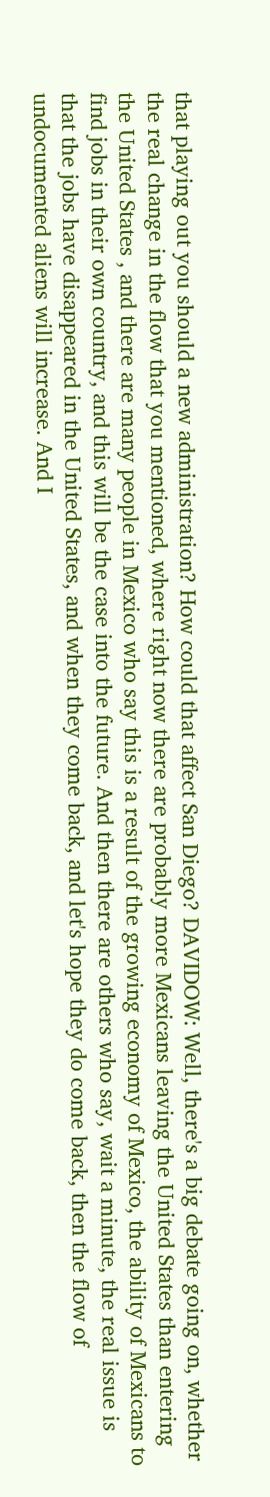that playing out you should a new administration? How could that affect San Diego? DAVIDOW: Well, there's a big debate going on, whether the real change in the flow that you mentioned, where right now there are probably more Mexicans leaving the United States than entering the United States , and there are many people in Mexico who say this is a result of the growing economy of Mexico, the ability of Mexicans to find jobs in their own country, and this will be the case into the future. And then there are others who say, wait a minute, the real issue is that the jobs have disappeared in the United States, and when they come back, and let's hope they do come back, then the flow of undocumented aliens will increase. And I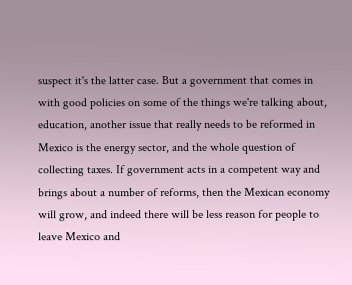suspect it's the latter case. But a government that comes in with good policies on some of the things we're talking about, education, another issue that really needs to be reformed in Mexico is the energy sector, and the whole question of collecting taxes. If government acts in a competent way and brings about a number of reforms, then the Mexican economy will grow, and indeed there will be less reason for people to leave Mexico and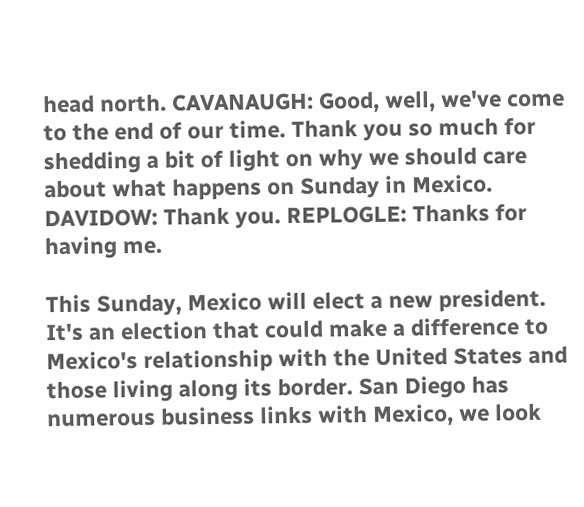head north. CAVANAUGH: Good, well, we've come to the end of our time. Thank you so much for shedding a bit of light on why we should care about what happens on Sunday in Mexico. DAVIDOW: Thank you. REPLOGLE: Thanks for having me.

This Sunday, Mexico will elect a new president. It's an election that could make a difference to Mexico's relationship with the United States and those living along its border. San Diego has numerous business links with Mexico, we look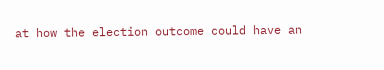at how the election outcome could have an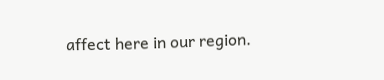affect here in our region.